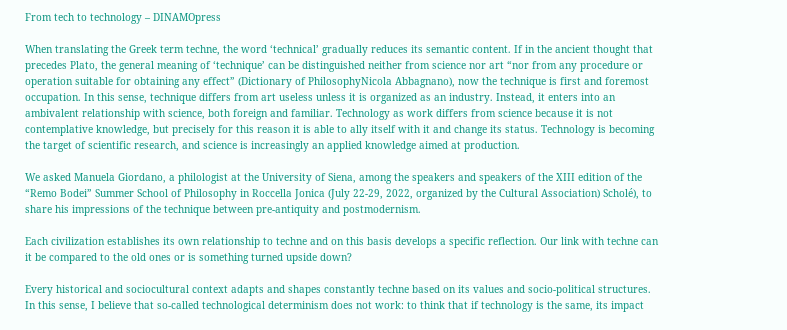From tech to technology – DINAMOpress

When translating the Greek term techne, the word ‘technical’ gradually reduces its semantic content. If in the ancient thought that precedes Plato, the general meaning of ‘technique’ can be distinguished neither from science nor art “nor from any procedure or operation suitable for obtaining any effect” (Dictionary of PhilosophyNicola Abbagnano), now the technique is first and foremost occupation. In this sense, technique differs from art useless unless it is organized as an industry. Instead, it enters into an ambivalent relationship with science, both foreign and familiar. Technology as work differs from science because it is not contemplative knowledge, but precisely for this reason it is able to ally itself with it and change its status. Technology is becoming the target of scientific research, and science is increasingly an applied knowledge aimed at production.

We asked Manuela Giordano, a philologist at the University of Siena, among the speakers and speakers of the XIII edition of the “Remo Bodei” Summer School of Philosophy in Roccella Jonica (July 22-29, 2022, organized by the Cultural Association) Scholé), to share his impressions of the technique between pre-antiquity and postmodernism.

Each civilization establishes its own relationship to techne and on this basis develops a specific reflection. Our link with techne can it be compared to the old ones or is something turned upside down?

Every historical and sociocultural context adapts and shapes constantly techne based on its values and socio-political structures. In this sense, I believe that so-called technological determinism does not work: to think that if technology is the same, its impact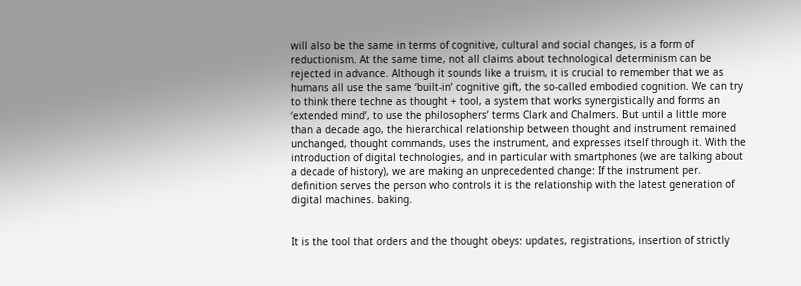will also be the same in terms of cognitive, cultural and social changes, is a form of reductionism. At the same time, not all claims about technological determinism can be rejected in advance. Although it sounds like a truism, it is crucial to remember that we as humans all use the same ‘built-in’ cognitive gift, the so-called embodied cognition. We can try to think there techne as thought + tool, a system that works synergistically and forms an ‘extended mind’, to use the philosophers’ terms Clark and Chalmers. But until a little more than a decade ago, the hierarchical relationship between thought and instrument remained unchanged, thought commands, uses the instrument, and expresses itself through it. With the introduction of digital technologies, and in particular with smartphones (we are talking about a decade of history), we are making an unprecedented change: If the instrument per. definition serves the person who controls it is the relationship with the latest generation of digital machines. baking.


It is the tool that orders and the thought obeys: updates, registrations, insertion of strictly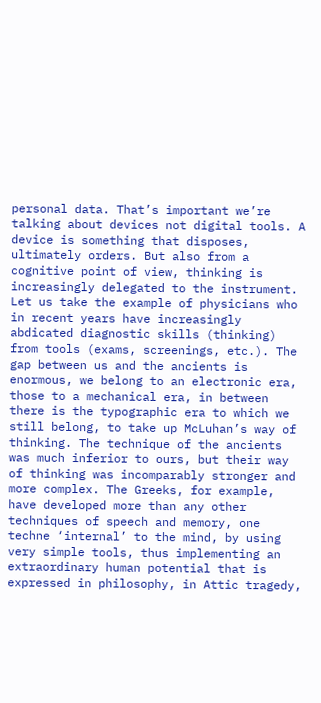personal data. That’s important we’re talking about devices not digital tools. A device is something that disposes, ultimately orders. But also from a cognitive point of view, thinking is increasingly delegated to the instrument. Let us take the example of physicians who in recent years have increasingly abdicated diagnostic skills (thinking) from tools (exams, screenings, etc.). The gap between us and the ancients is enormous, we belong to an electronic era, those to a mechanical era, in between there is the typographic era to which we still belong, to take up McLuhan’s way of thinking. The technique of the ancients was much inferior to ours, but their way of thinking was incomparably stronger and more complex. The Greeks, for example, have developed more than any other techniques of speech and memory, one techne ‘internal’ to the mind, by using very simple tools, thus implementing an extraordinary human potential that is expressed in philosophy, in Attic tragedy,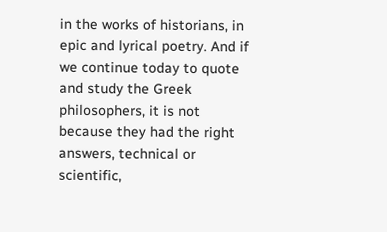in the works of historians, in epic and lyrical poetry. And if we continue today to quote and study the Greek philosophers, it is not because they had the right answers, technical or scientific,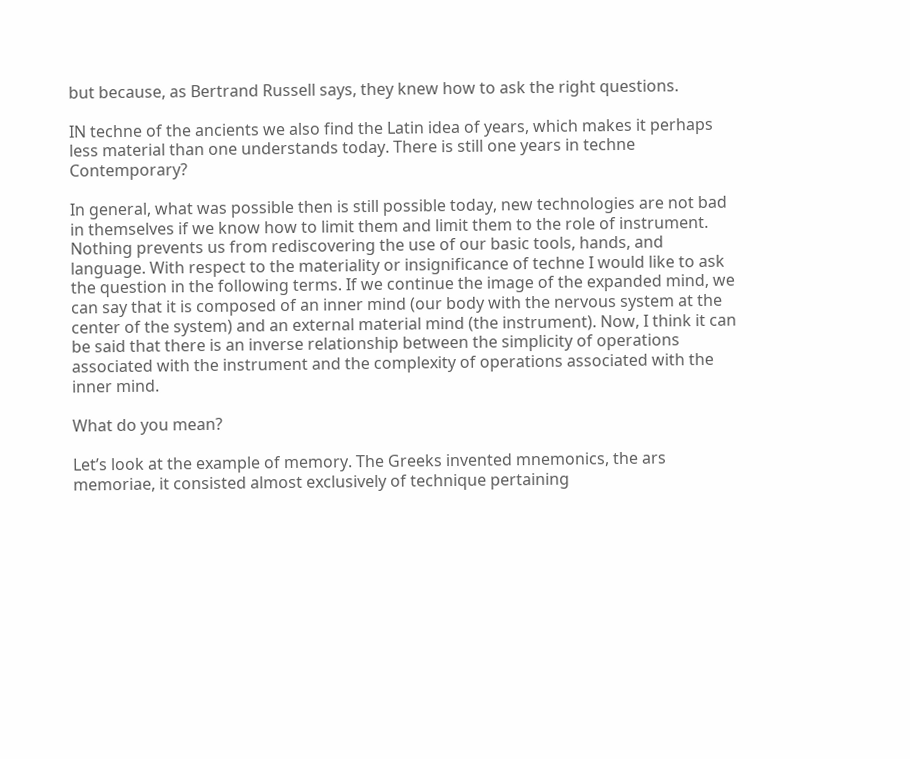but because, as Bertrand Russell says, they knew how to ask the right questions.

IN techne of the ancients we also find the Latin idea of years, which makes it perhaps less material than one understands today. There is still one years in techne Contemporary?

In general, what was possible then is still possible today, new technologies are not bad in themselves if we know how to limit them and limit them to the role of instrument. Nothing prevents us from rediscovering the use of our basic tools, hands, and language. With respect to the materiality or insignificance of techne I would like to ask the question in the following terms. If we continue the image of the expanded mind, we can say that it is composed of an inner mind (our body with the nervous system at the center of the system) and an external material mind (the instrument). Now, I think it can be said that there is an inverse relationship between the simplicity of operations associated with the instrument and the complexity of operations associated with the inner mind.

What do you mean?

Let’s look at the example of memory. The Greeks invented mnemonics, the ars memoriae, it consisted almost exclusively of technique pertaining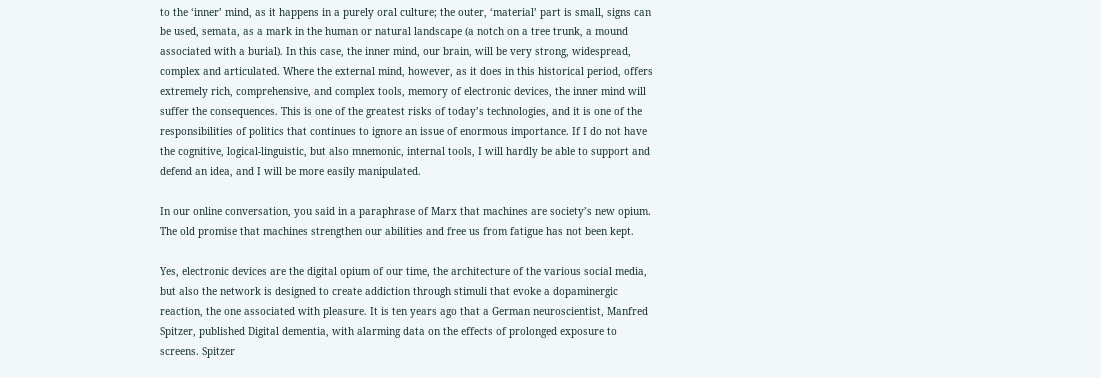to the ‘inner’ mind, as it happens in a purely oral culture; the outer, ‘material’ part is small, signs can be used, semata, as a mark in the human or natural landscape (a notch on a tree trunk, a mound associated with a burial). In this case, the inner mind, our brain, will be very strong, widespread, complex and articulated. Where the external mind, however, as it does in this historical period, offers extremely rich, comprehensive, and complex tools, memory of electronic devices, the inner mind will suffer the consequences. This is one of the greatest risks of today’s technologies, and it is one of the responsibilities of politics that continues to ignore an issue of enormous importance. If I do not have the cognitive, logical-linguistic, but also mnemonic, internal tools, I will hardly be able to support and defend an idea, and I will be more easily manipulated.

In our online conversation, you said in a paraphrase of Marx that machines are society’s new opium. The old promise that machines strengthen our abilities and free us from fatigue has not been kept.

Yes, electronic devices are the digital opium of our time, the architecture of the various social media, but also the network is designed to create addiction through stimuli that evoke a dopaminergic reaction, the one associated with pleasure. It is ten years ago that a German neuroscientist, Manfred Spitzer, published Digital dementia, with alarming data on the effects of prolonged exposure to screens. Spitzer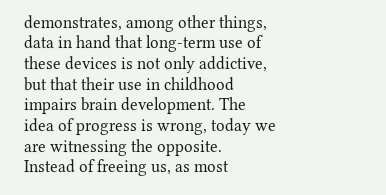demonstrates, among other things, data in hand that long-term use of these devices is not only addictive, but that their use in childhood impairs brain development. The idea of progress is wrong, today we are witnessing the opposite. Instead of freeing us, as most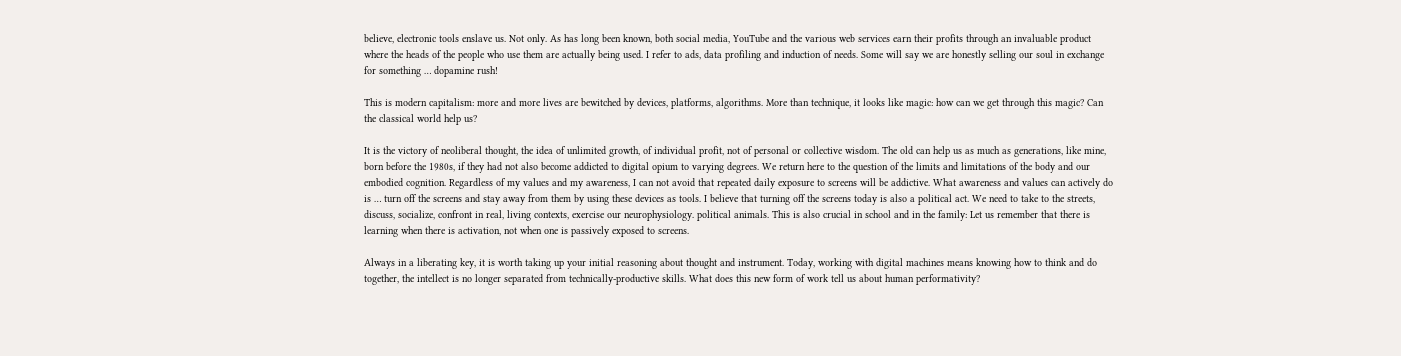believe, electronic tools enslave us. Not only. As has long been known, both social media, YouTube and the various web services earn their profits through an invaluable product where the heads of the people who use them are actually being used. I refer to ads, data profiling and induction of needs. Some will say we are honestly selling our soul in exchange for something … dopamine rush!

This is modern capitalism: more and more lives are bewitched by devices, platforms, algorithms. More than technique, it looks like magic: how can we get through this magic? Can the classical world help us?

It is the victory of neoliberal thought, the idea of unlimited growth, of individual profit, not of personal or collective wisdom. The old can help us as much as generations, like mine, born before the 1980s, if they had not also become addicted to digital opium to varying degrees. We return here to the question of the limits and limitations of the body and our embodied cognition. Regardless of my values and my awareness, I can not avoid that repeated daily exposure to screens will be addictive. What awareness and values can actively do is … turn off the screens and stay away from them by using these devices as tools. I believe that turning off the screens today is also a political act. We need to take to the streets, discuss, socialize, confront in real, living contexts, exercise our neurophysiology. political animals. This is also crucial in school and in the family: Let us remember that there is learning when there is activation, not when one is passively exposed to screens.

Always in a liberating key, it is worth taking up your initial reasoning about thought and instrument. Today, working with digital machines means knowing how to think and do together, the intellect is no longer separated from technically-productive skills. What does this new form of work tell us about human performativity?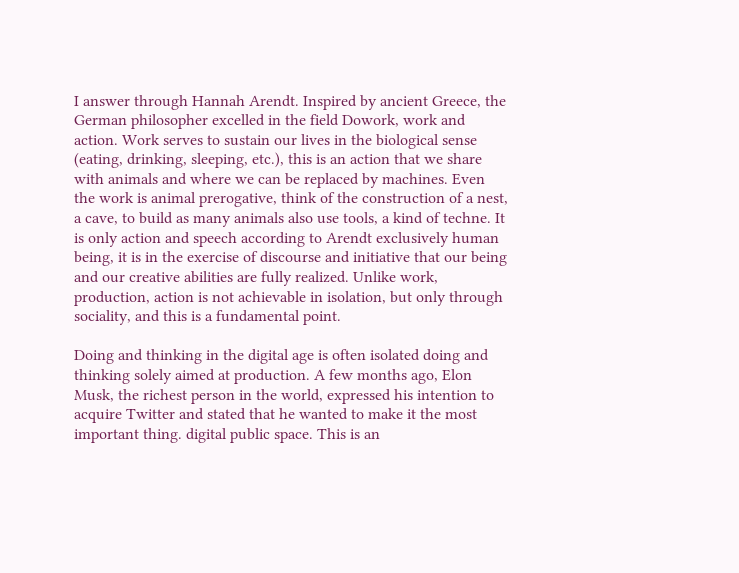I answer through Hannah Arendt. Inspired by ancient Greece, the German philosopher excelled in the field Dowork, work and action. Work serves to sustain our lives in the biological sense (eating, drinking, sleeping, etc.), this is an action that we share with animals and where we can be replaced by machines. Even the work is animal prerogative, think of the construction of a nest, a cave, to build as many animals also use tools, a kind of techne. It is only action and speech according to Arendt exclusively human being, it is in the exercise of discourse and initiative that our being and our creative abilities are fully realized. Unlike work, production, action is not achievable in isolation, but only through sociality, and this is a fundamental point.

Doing and thinking in the digital age is often isolated doing and thinking solely aimed at production. A few months ago, Elon Musk, the richest person in the world, expressed his intention to acquire Twitter and stated that he wanted to make it the most important thing. digital public space. This is an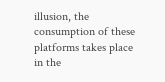illusion, the consumption of these platforms takes place in the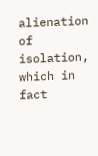alienation of isolation, which in fact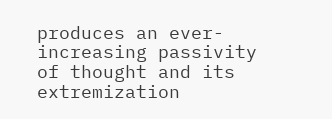produces an ever-increasing passivity of thought and its extremization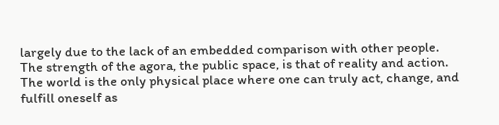largely due to the lack of an embedded comparison with other people. The strength of the agora, the public space, is that of reality and action. The world is the only physical place where one can truly act, change, and fulfill oneself as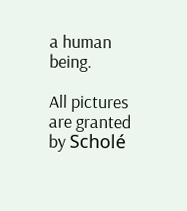a human being.

All pictures are granted by Scholé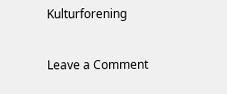Kulturforening

Leave a Comment